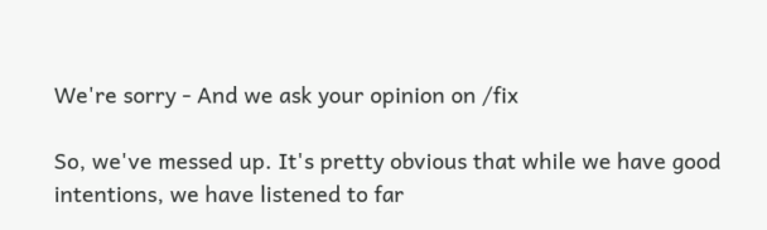We're sorry - And we ask your opinion on /fix

So, we've messed up. It's pretty obvious that while we have good intentions, we have listened to far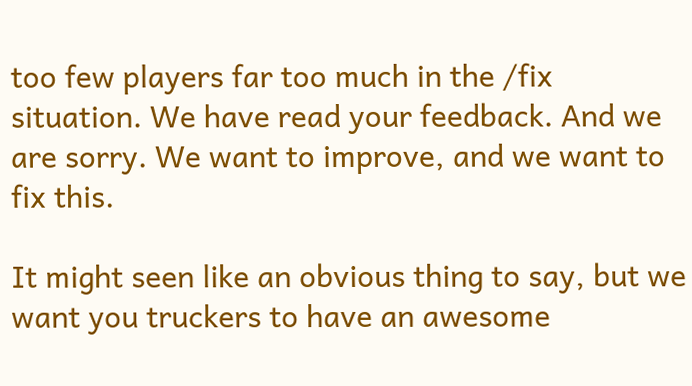too few players far too much in the /fix situation. We have read your feedback. And we are sorry. We want to improve, and we want to fix this.

It might seen like an obvious thing to say, but we want you truckers to have an awesome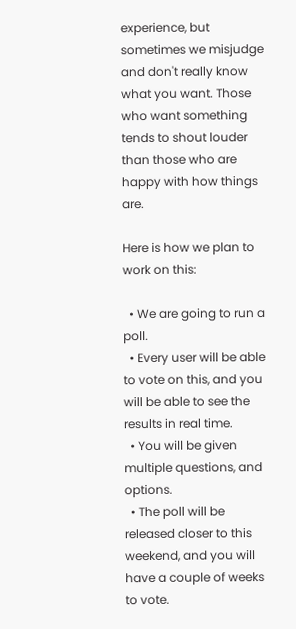experience, but sometimes we misjudge and don't really know what you want. Those who want something tends to shout louder than those who are happy with how things are.

Here is how we plan to work on this:

  • We are going to run a poll.
  • Every user will be able to vote on this, and you will be able to see the results in real time.
  • You will be given multiple questions, and options.
  • The poll will be released closer to this weekend, and you will have a couple of weeks to vote.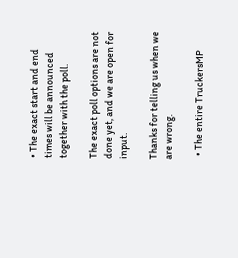• The exact start and end times will be announced together with the poll.

The exact poll options are not done yet, and we are open for input.

Thanks for telling us when we are wrong.

  • The entire TruckersMP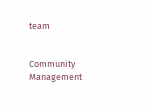team


Community Management